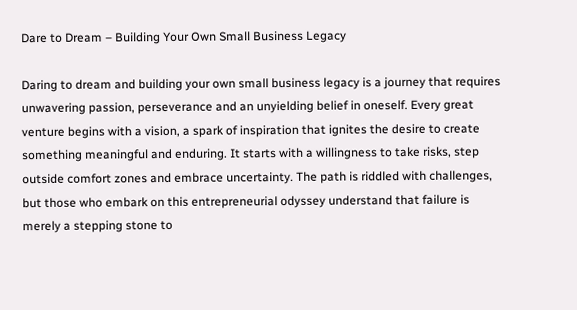Dare to Dream – Building Your Own Small Business Legacy

Daring to dream and building your own small business legacy is a journey that requires unwavering passion, perseverance and an unyielding belief in oneself. Every great venture begins with a vision, a spark of inspiration that ignites the desire to create something meaningful and enduring. It starts with a willingness to take risks, step outside comfort zones and embrace uncertainty. The path is riddled with challenges, but those who embark on this entrepreneurial odyssey understand that failure is merely a stepping stone to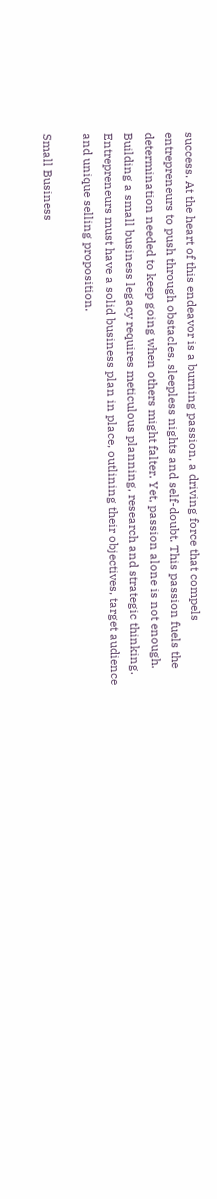success. At the heart of this endeavor is a burning passion, a driving force that compels entrepreneurs to push through obstacles, sleepless nights and self-doubt. This passion fuels the determination needed to keep going when others might falter. Yet, passion alone is not enough. Building a small business legacy requires meticulous planning, research and strategic thinking. Entrepreneurs must have a solid business plan in place, outlining their objectives, target audience and unique selling proposition.

Small Business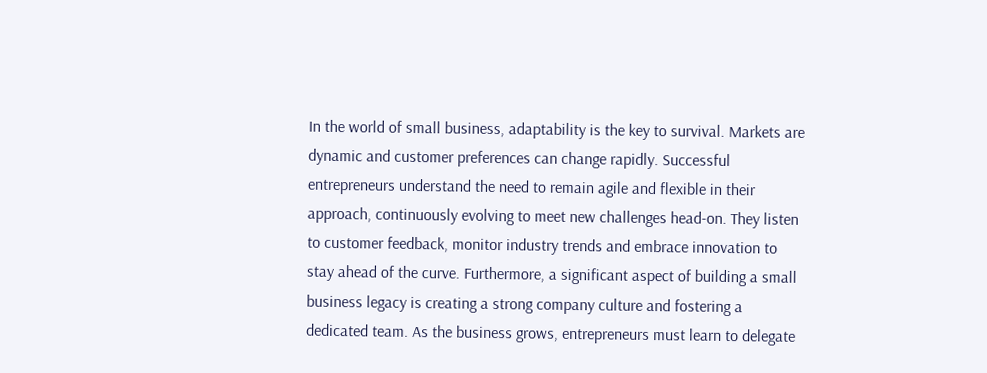In the world of small business, adaptability is the key to survival. Markets are dynamic and customer preferences can change rapidly. Successful entrepreneurs understand the need to remain agile and flexible in their approach, continuously evolving to meet new challenges head-on. They listen to customer feedback, monitor industry trends and embrace innovation to stay ahead of the curve. Furthermore, a significant aspect of building a small business legacy is creating a strong company culture and fostering a dedicated team. As the business grows, entrepreneurs must learn to delegate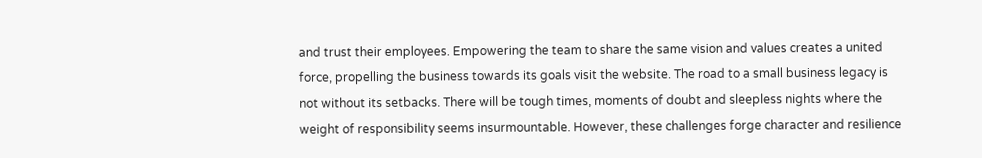and trust their employees. Empowering the team to share the same vision and values creates a united force, propelling the business towards its goals visit the website. The road to a small business legacy is not without its setbacks. There will be tough times, moments of doubt and sleepless nights where the weight of responsibility seems insurmountable. However, these challenges forge character and resilience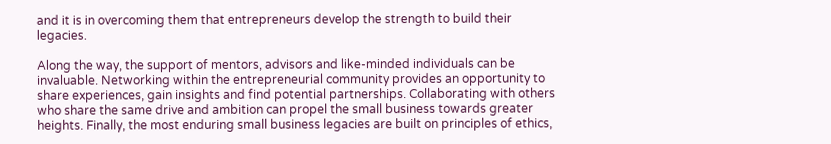and it is in overcoming them that entrepreneurs develop the strength to build their legacies.

Along the way, the support of mentors, advisors and like-minded individuals can be invaluable. Networking within the entrepreneurial community provides an opportunity to share experiences, gain insights and find potential partnerships. Collaborating with others who share the same drive and ambition can propel the small business towards greater heights. Finally, the most enduring small business legacies are built on principles of ethics,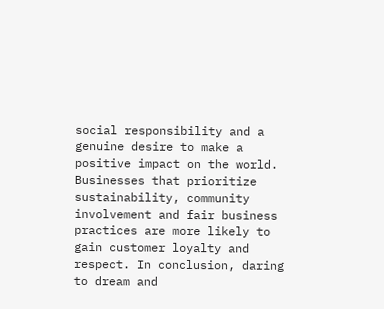social responsibility and a genuine desire to make a positive impact on the world. Businesses that prioritize sustainability, community involvement and fair business practices are more likely to gain customer loyalty and respect. In conclusion, daring to dream and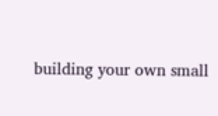building your own small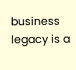business legacy is a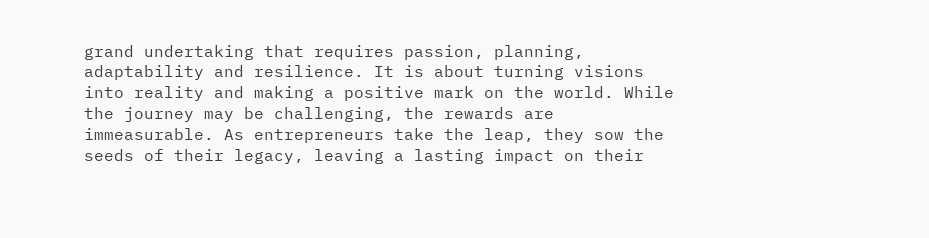grand undertaking that requires passion, planning, adaptability and resilience. It is about turning visions into reality and making a positive mark on the world. While the journey may be challenging, the rewards are immeasurable. As entrepreneurs take the leap, they sow the seeds of their legacy, leaving a lasting impact on their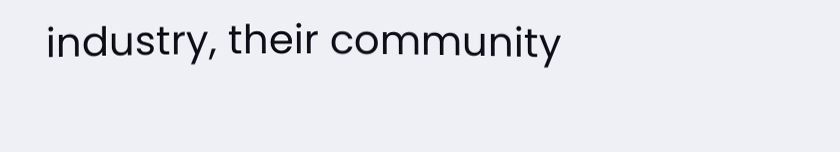industry, their community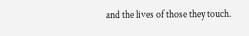and the lives of those they touch.